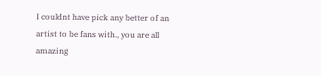I couldnt have pick any better of an artist to be fans with., you are all amazing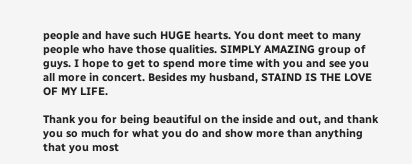people and have such HUGE hearts. You dont meet to many people who have those qualities. SIMPLY AMAZING group of guys. I hope to get to spend more time with you and see you all more in concert. Besides my husband, STAIND IS THE LOVE OF MY LIFE.

Thank you for being beautiful on the inside and out, and thank you so much for what you do and show more than anything that you most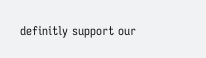definitly support our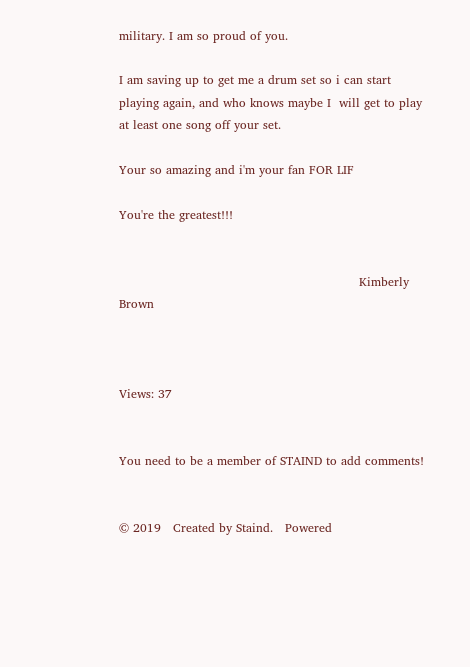military. I am so proud of you.

I am saving up to get me a drum set so i can start playing again, and who knows maybe I  will get to play at least one song off your set.

Your so amazing and i'm your fan FOR LIF

You're the greatest!!!


                                                            Kimberly Brown



Views: 37


You need to be a member of STAIND to add comments!


© 2019   Created by Staind.   Powered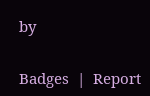by

Badges  |  Report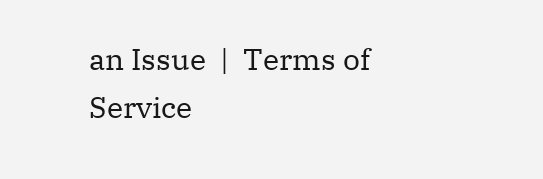an Issue  |  Terms of Service